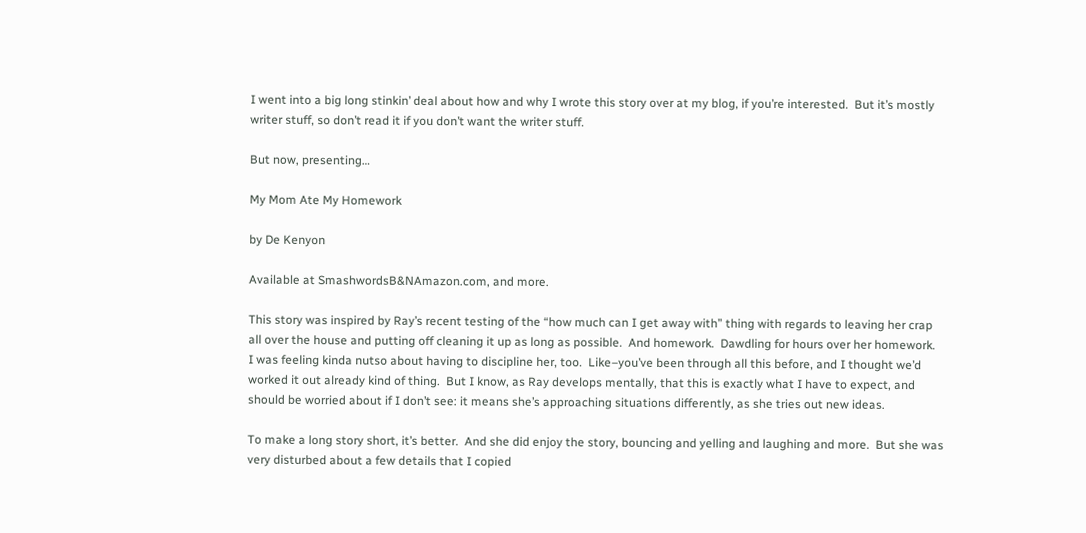I went into a big long stinkin’ deal about how and why I wrote this story over at my blog, if you’re interested.  But it’s mostly writer stuff, so don’t read it if you don’t want the writer stuff.

But now, presenting…

My Mom Ate My Homework

by De Kenyon

Available at SmashwordsB&NAmazon.com, and more.

This story was inspired by Ray’s recent testing of the “how much can I get away with” thing with regards to leaving her crap all over the house and putting off cleaning it up as long as possible.  And homework.  Dawdling for hours over her homework.  I was feeling kinda nutso about having to discipline her, too.  Like–you’ve been through all this before, and I thought we’d worked it out already kind of thing.  But I know, as Ray develops mentally, that this is exactly what I have to expect, and should be worried about if I don’t see: it means she’s approaching situations differently, as she tries out new ideas.

To make a long story short, it’s better.  And she did enjoy the story, bouncing and yelling and laughing and more.  But she was very disturbed about a few details that I copied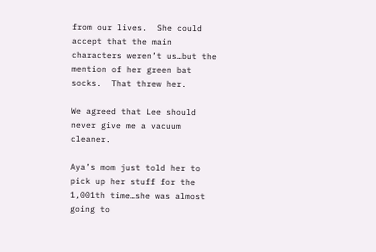from our lives.  She could accept that the main characters weren’t us…but the mention of her green bat socks.  That threw her.

We agreed that Lee should never give me a vacuum cleaner.

Aya’s mom just told her to pick up her stuff for the 1,001th time…she was almost going to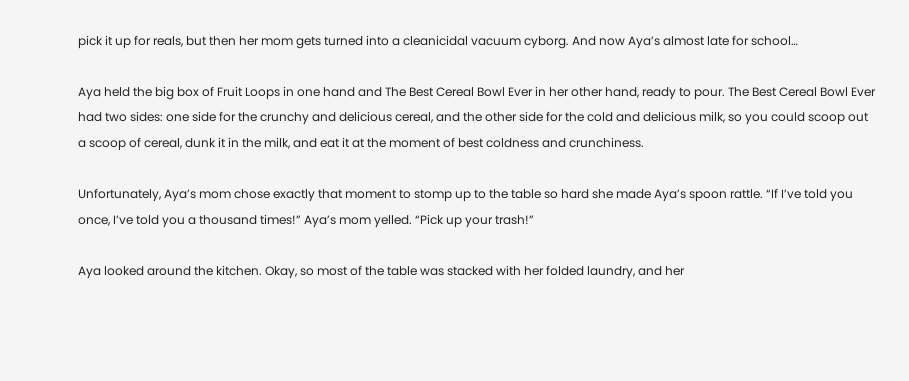pick it up for reals, but then her mom gets turned into a cleanicidal vacuum cyborg. And now Aya’s almost late for school…

Aya held the big box of Fruit Loops in one hand and The Best Cereal Bowl Ever in her other hand, ready to pour. The Best Cereal Bowl Ever had two sides: one side for the crunchy and delicious cereal, and the other side for the cold and delicious milk, so you could scoop out a scoop of cereal, dunk it in the milk, and eat it at the moment of best coldness and crunchiness.

Unfortunately, Aya’s mom chose exactly that moment to stomp up to the table so hard she made Aya’s spoon rattle. “If I’ve told you once, I’ve told you a thousand times!” Aya’s mom yelled. “Pick up your trash!”

Aya looked around the kitchen. Okay, so most of the table was stacked with her folded laundry, and her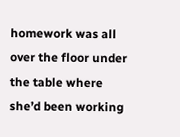homework was all over the floor under the table where she’d been working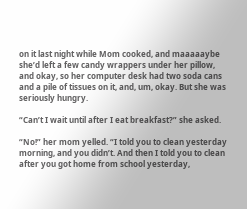on it last night while Mom cooked, and maaaaaybe she’d left a few candy wrappers under her pillow, and okay, so her computer desk had two soda cans and a pile of tissues on it, and, um, okay. But she was seriously hungry.

“Can’t I wait until after I eat breakfast?” she asked.

“No!” her mom yelled. “I told you to clean yesterday morning, and you didn’t. And then I told you to clean after you got home from school yesterday,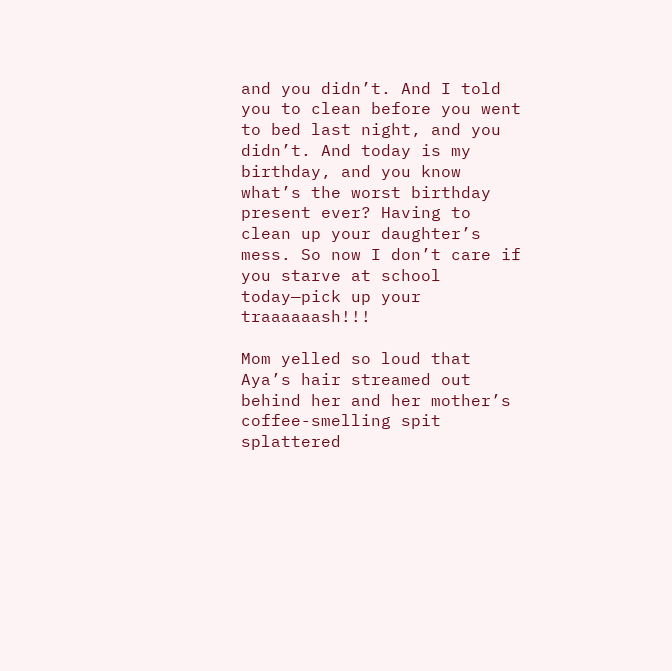and you didn’t. And I told you to clean before you went to bed last night, and you didn’t. And today is my birthday, and you know what’s the worst birthday present ever? Having to clean up your daughter’s mess. So now I don’t care if you starve at school today—pick up your traaaaaash!!!

Mom yelled so loud that Aya’s hair streamed out behind her and her mother’s coffee-smelling spit splattered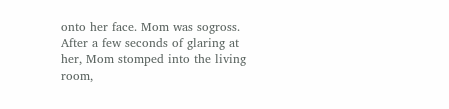onto her face. Mom was sogross. After a few seconds of glaring at her, Mom stomped into the living room,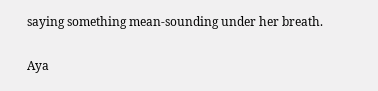saying something mean-sounding under her breath.

Aya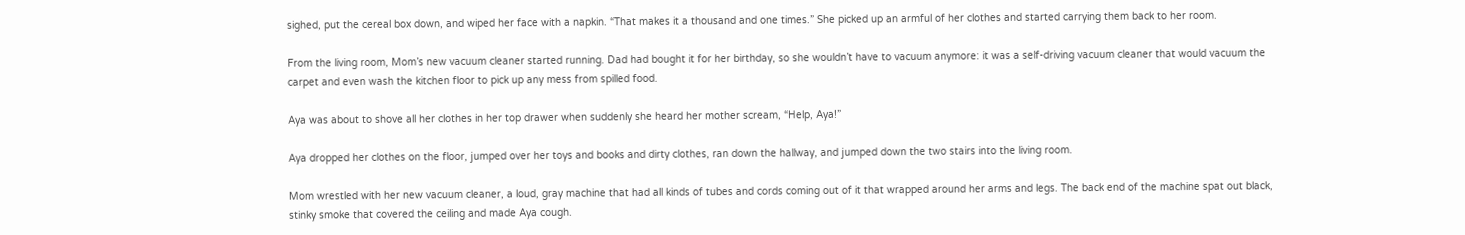sighed, put the cereal box down, and wiped her face with a napkin. “That makes it a thousand and one times.” She picked up an armful of her clothes and started carrying them back to her room.

From the living room, Mom’s new vacuum cleaner started running. Dad had bought it for her birthday, so she wouldn’t have to vacuum anymore: it was a self-driving vacuum cleaner that would vacuum the carpet and even wash the kitchen floor to pick up any mess from spilled food.

Aya was about to shove all her clothes in her top drawer when suddenly she heard her mother scream, “Help, Aya!”

Aya dropped her clothes on the floor, jumped over her toys and books and dirty clothes, ran down the hallway, and jumped down the two stairs into the living room.

Mom wrestled with her new vacuum cleaner, a loud, gray machine that had all kinds of tubes and cords coming out of it that wrapped around her arms and legs. The back end of the machine spat out black, stinky smoke that covered the ceiling and made Aya cough.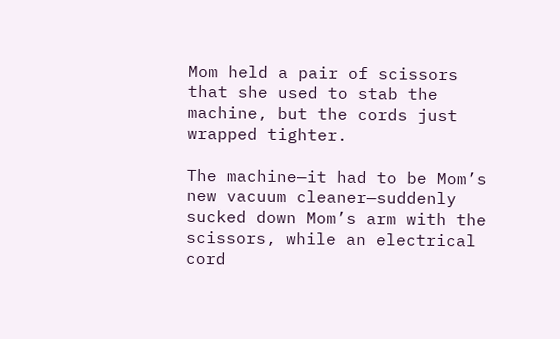Mom held a pair of scissors that she used to stab the machine, but the cords just wrapped tighter.

The machine—it had to be Mom’s new vacuum cleaner—suddenly sucked down Mom’s arm with the scissors, while an electrical cord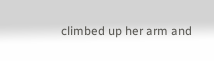climbed up her arm and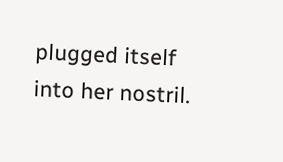plugged itself into her nostril.